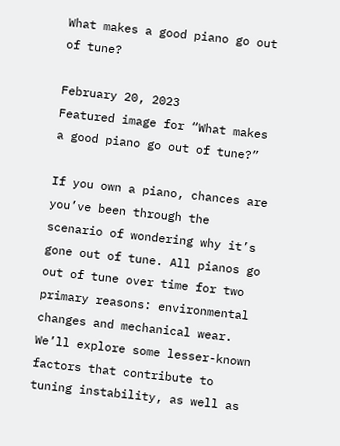What makes a good piano go out of tune?

February 20, 2023
Featured image for “What makes a good piano go out of tune?”

If you own a piano, chances are you’ve been through the scenario of wondering why it’s gone out of tune. All pianos go out of tune over time for two primary reasons: environmental changes and mechanical wear. We’ll explore some lesser-known factors that contribute to tuning instability, as well as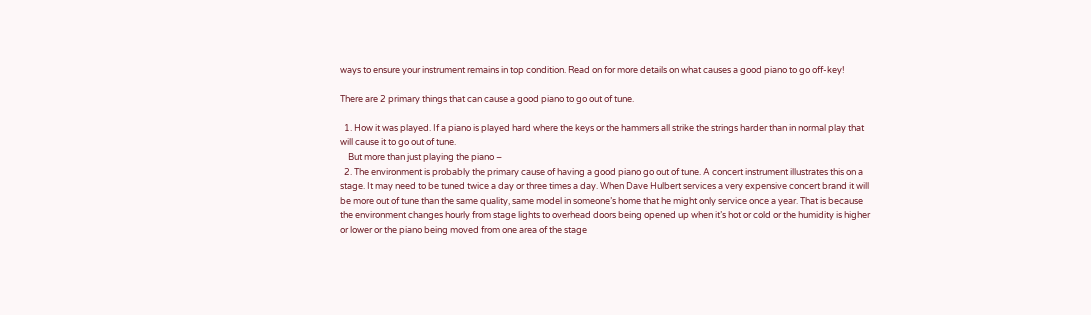ways to ensure your instrument remains in top condition. Read on for more details on what causes a good piano to go off-key!

There are 2 primary things that can cause a good piano to go out of tune.

  1. How it was played. If a piano is played hard where the keys or the hammers all strike the strings harder than in normal play that will cause it to go out of tune.
    But more than just playing the piano –
  2. The environment is probably the primary cause of having a good piano go out of tune. A concert instrument illustrates this on a stage. It may need to be tuned twice a day or three times a day. When Dave Hulbert services a very expensive concert brand it will be more out of tune than the same quality, same model in someone’s home that he might only service once a year. That is because the environment changes hourly from stage lights to overhead doors being opened up when it’s hot or cold or the humidity is higher or lower or the piano being moved from one area of the stage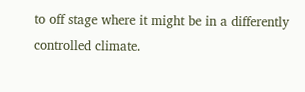to off stage where it might be in a differently controlled climate.